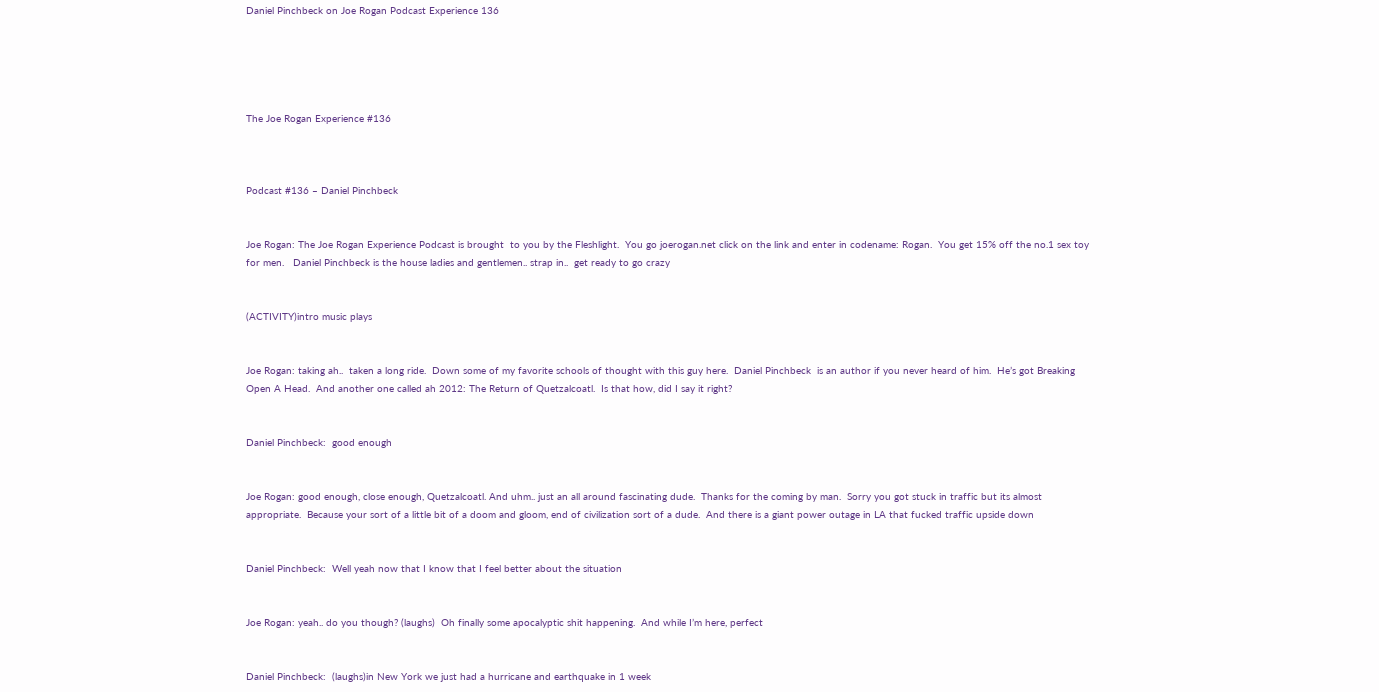Daniel Pinchbeck on Joe Rogan Podcast Experience 136





The Joe Rogan Experience #136



Podcast #136 – Daniel Pinchbeck


Joe Rogan: The Joe Rogan Experience Podcast is brought  to you by the Fleshlight.  You go joerogan.net click on the link and enter in codename: Rogan.  You get 15% off the no.1 sex toy for men.   Daniel Pinchbeck is the house ladies and gentlemen.. strap in..  get ready to go crazy


(ACTIVITY)intro music plays


Joe Rogan: taking ah..  taken a long ride.  Down some of my favorite schools of thought with this guy here.  Daniel Pinchbeck  is an author if you never heard of him.  He’s got Breaking Open A Head.  And another one called ah 2012: The Return of Quetzalcoatl.  Is that how, did I say it right?


Daniel Pinchbeck:  good enough


Joe Rogan: good enough, close enough, Quetzalcoatl. And uhm.. just an all around fascinating dude.  Thanks for the coming by man.  Sorry you got stuck in traffic but its almost appropriate.  Because your sort of a little bit of a doom and gloom, end of civilization sort of a dude.  And there is a giant power outage in LA that fucked traffic upside down


Daniel Pinchbeck:  Well yeah now that I know that I feel better about the situation


Joe Rogan: yeah.. do you though? (laughs)  Oh finally some apocalyptic shit happening.  And while I’m here, perfect


Daniel Pinchbeck:  (laughs)in New York we just had a hurricane and earthquake in 1 week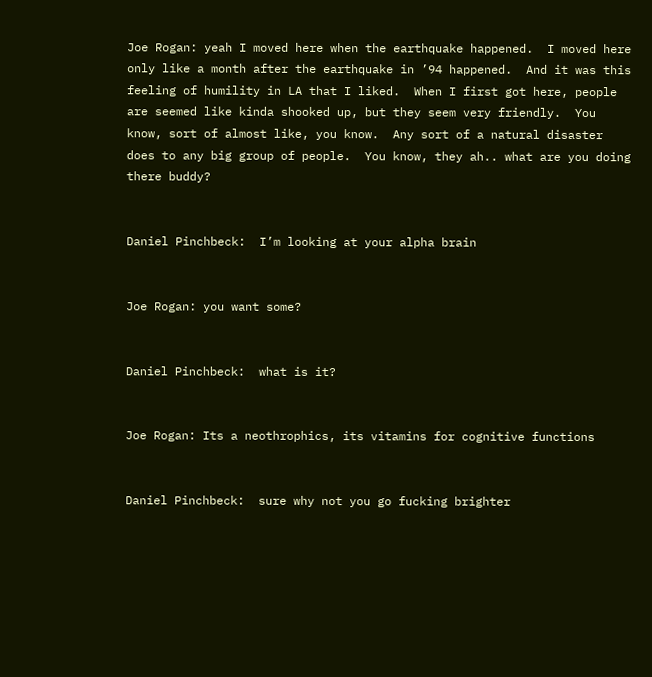Joe Rogan: yeah I moved here when the earthquake happened.  I moved here only like a month after the earthquake in ’94 happened.  And it was this feeling of humility in LA that I liked.  When I first got here, people are seemed like kinda shooked up, but they seem very friendly.  You know, sort of almost like, you know.  Any sort of a natural disaster does to any big group of people.  You know, they ah.. what are you doing there buddy?


Daniel Pinchbeck:  I’m looking at your alpha brain


Joe Rogan: you want some?


Daniel Pinchbeck:  what is it?


Joe Rogan: Its a neothrophics, its vitamins for cognitive functions


Daniel Pinchbeck:  sure why not you go fucking brighter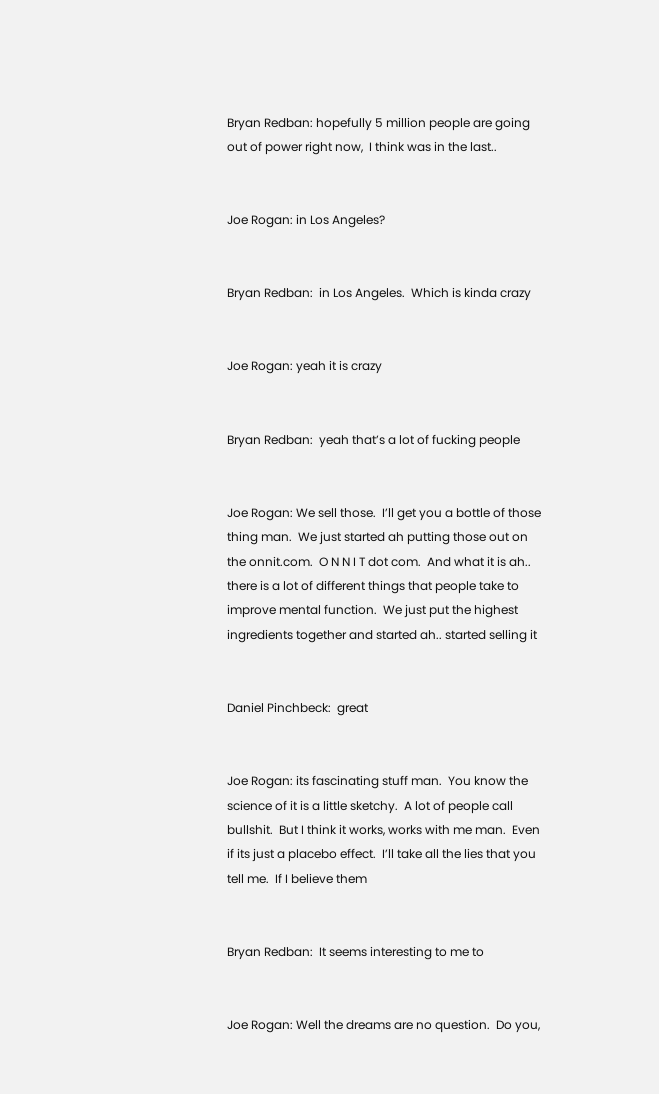Bryan Redban: hopefully 5 million people are going out of power right now,  I think was in the last..


Joe Rogan: in Los Angeles?


Bryan Redban:  in Los Angeles.  Which is kinda crazy


Joe Rogan: yeah it is crazy


Bryan Redban:  yeah that’s a lot of fucking people


Joe Rogan: We sell those.  I’ll get you a bottle of those thing man.  We just started ah putting those out on the onnit.com.  O N N I T dot com.  And what it is ah..  there is a lot of different things that people take to improve mental function.  We just put the highest ingredients together and started ah.. started selling it


Daniel Pinchbeck:  great


Joe Rogan: its fascinating stuff man.  You know the science of it is a little sketchy.  A lot of people call bullshit.  But I think it works, works with me man.  Even if its just a placebo effect.  I’ll take all the lies that you tell me.  If I believe them


Bryan Redban:  It seems interesting to me to


Joe Rogan: Well the dreams are no question.  Do you,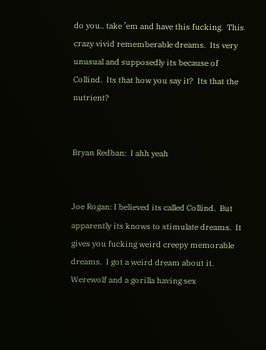do you.. take ’em and have this fucking.  This crazy vivid rememberable dreams.  Its very unusual and supposedly its because of Collind.  Its that how you say it?  Its that the nutrient?


Bryan Redban:  I ahh yeah


Joe Rogan: I believed its called Collind.  But apparently its knows to stimulate dreams.  It gives you fucking weird creepy memorable dreams.  I got a weird dream about it.  Werewolf and a gorilla having sex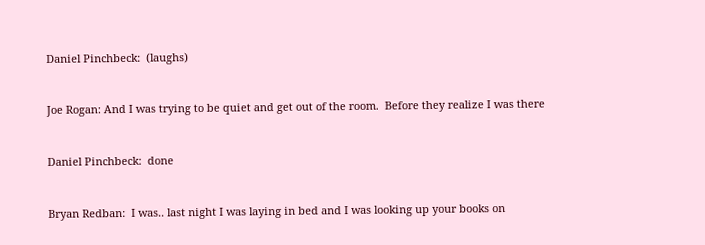Daniel Pinchbeck:  (laughs)


Joe Rogan: And I was trying to be quiet and get out of the room.  Before they realize I was there


Daniel Pinchbeck:  done


Bryan Redban:  I was.. last night I was laying in bed and I was looking up your books on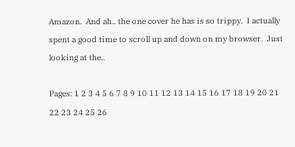Amazon.  And ah.. the one cover he has is so trippy.  I actually spent a good time to scroll up and down on my browser.  Just looking at the..

Pages: 1 2 3 4 5 6 7 8 9 10 11 12 13 14 15 16 17 18 19 20 21 22 23 24 25 26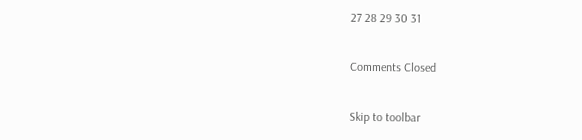27 28 29 30 31

Comments Closed

Skip to toolbar